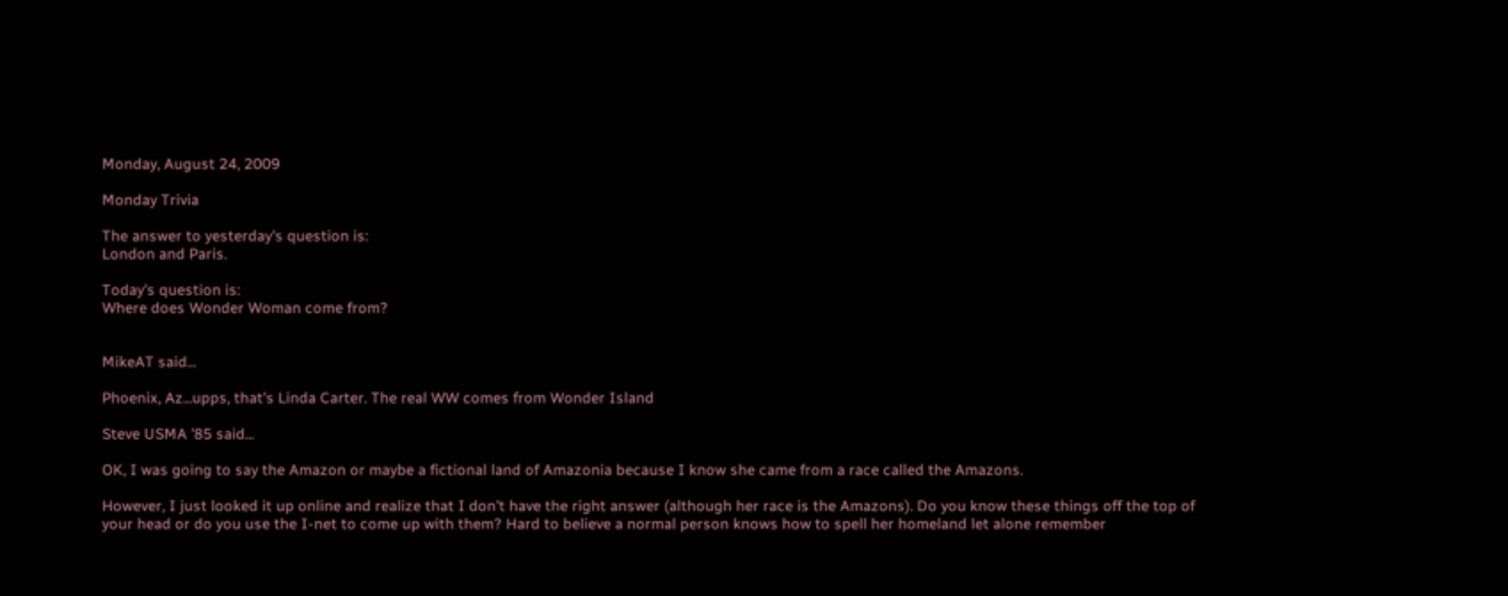Monday, August 24, 2009

Monday Trivia

The answer to yesterday's question is:
London and Paris.

Today's question is:
Where does Wonder Woman come from?


MikeAT said...

Phoenix, Az...upps, that's Linda Carter. The real WW comes from Wonder Island

Steve USMA '85 said...

OK, I was going to say the Amazon or maybe a fictional land of Amazonia because I know she came from a race called the Amazons.

However, I just looked it up online and realize that I don't have the right answer (although her race is the Amazons). Do you know these things off the top of your head or do you use the I-net to come up with them? Hard to believe a normal person knows how to spell her homeland let alone remember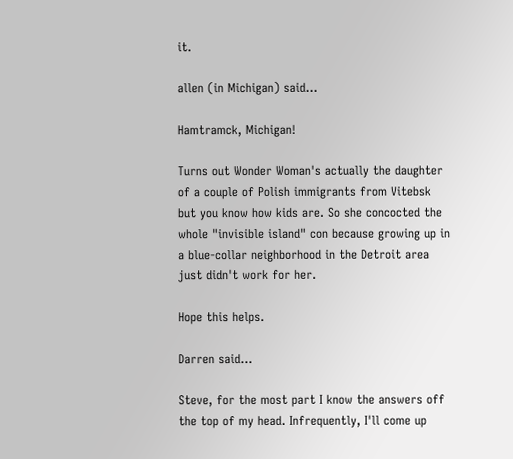it.

allen (in Michigan) said...

Hamtramck, Michigan!

Turns out Wonder Woman's actually the daughter of a couple of Polish immigrants from Vitebsk but you know how kids are. So she concocted the whole "invisible island" con because growing up in a blue-collar neighborhood in the Detroit area just didn't work for her.

Hope this helps.

Darren said...

Steve, for the most part I know the answers off the top of my head. Infrequently, I'll come up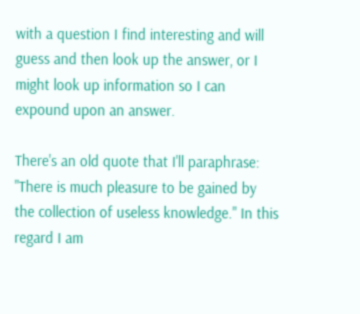with a question I find interesting and will guess and then look up the answer, or I might look up information so I can expound upon an answer.

There's an old quote that I'll paraphrase: "There is much pleasure to be gained by the collection of useless knowledge." In this regard I am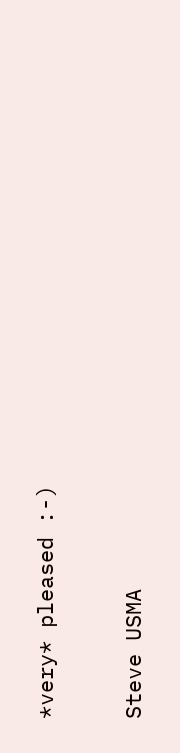*very* pleased :-)

Steve USMA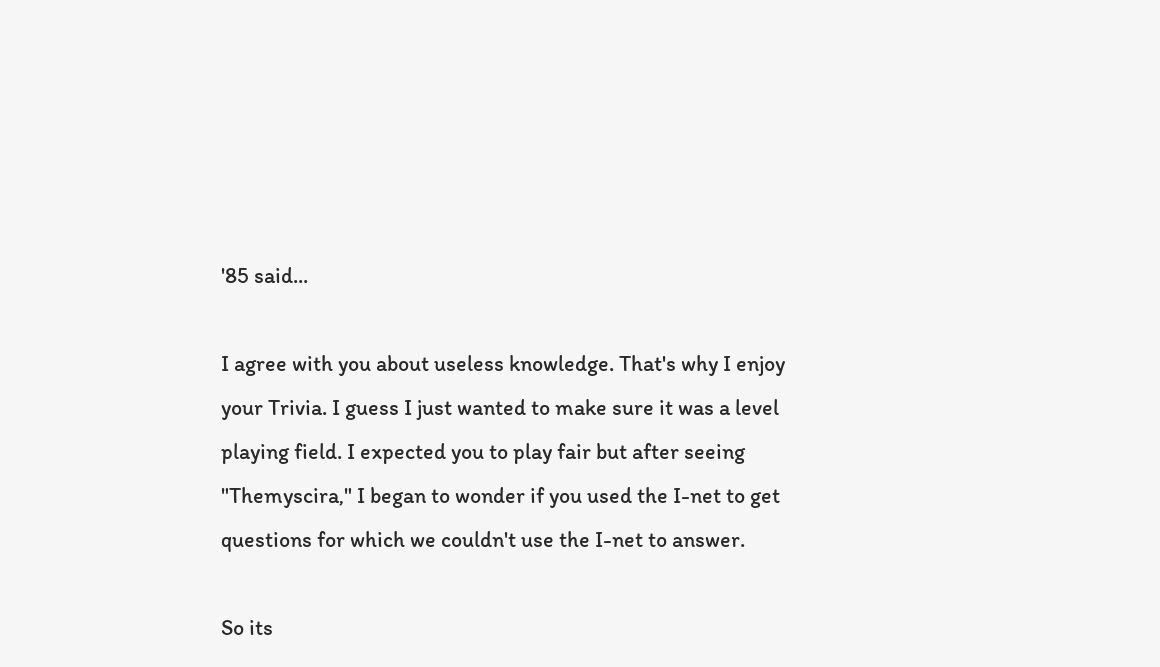'85 said...

I agree with you about useless knowledge. That's why I enjoy your Trivia. I guess I just wanted to make sure it was a level playing field. I expected you to play fair but after seeing "Themyscira," I began to wonder if you used the I-net to get questions for which we couldn't use the I-net to answer.

So its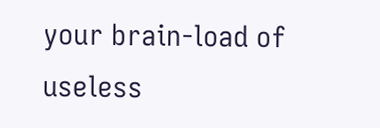your brain-load of useless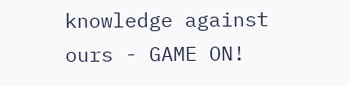knowledge against ours - GAME ON!